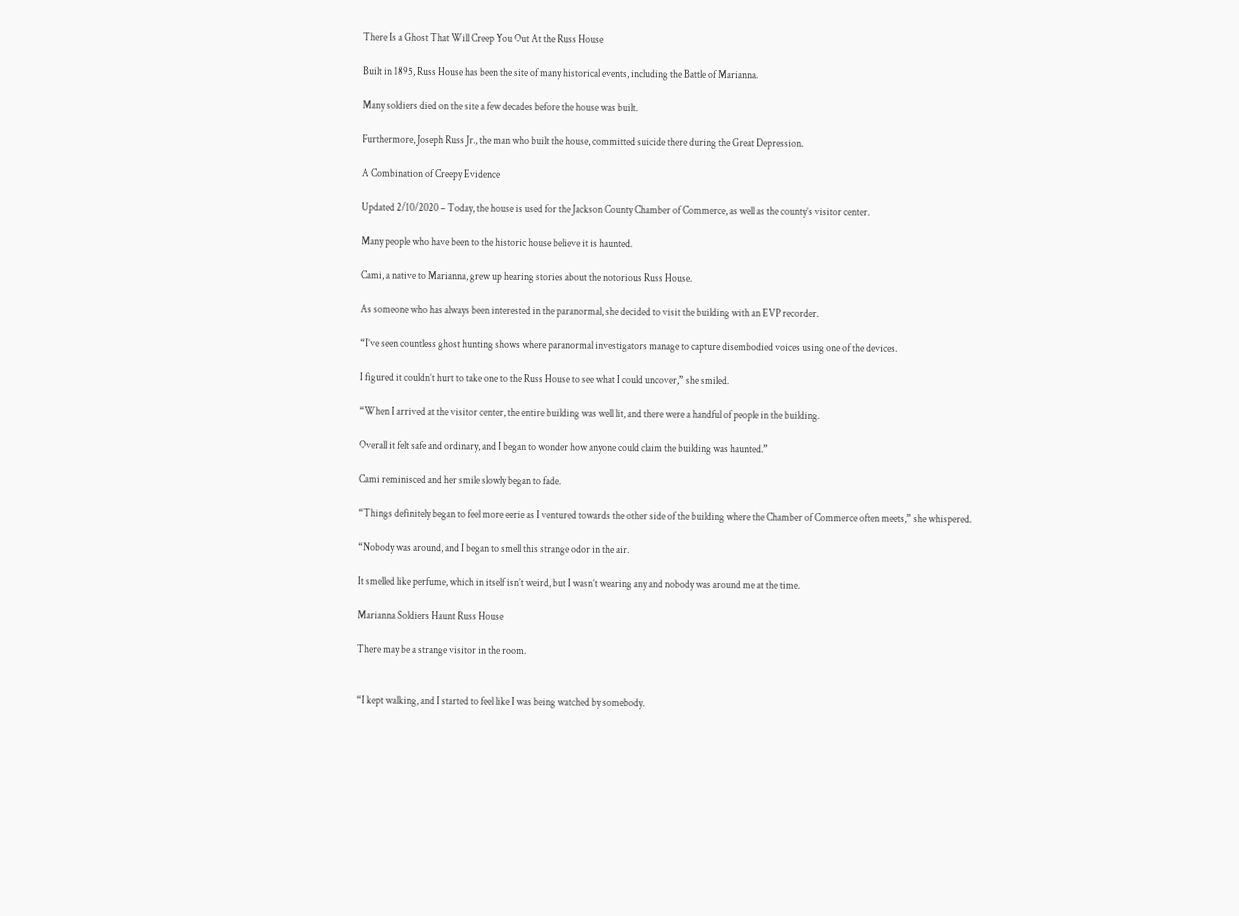There Is a Ghost That Will Creep You Out At the Russ House

Built in 1895, Russ House has been the site of many historical events, including the Battle of Marianna.

Many soldiers died on the site a few decades before the house was built.

Furthermore, Joseph Russ Jr., the man who built the house, committed suicide there during the Great Depression.

A Combination of Creepy Evidence

Updated 2/10/2020 – Today, the house is used for the Jackson County Chamber of Commerce, as well as the county’s visitor center.

Many people who have been to the historic house believe it is haunted.

Cami, a native to Marianna, grew up hearing stories about the notorious Russ House.

As someone who has always been interested in the paranormal, she decided to visit the building with an EVP recorder.

“I’ve seen countless ghost hunting shows where paranormal investigators manage to capture disembodied voices using one of the devices.

I figured it couldn’t hurt to take one to the Russ House to see what I could uncover,” she smiled.

“When I arrived at the visitor center, the entire building was well lit, and there were a handful of people in the building.

Overall it felt safe and ordinary, and I began to wonder how anyone could claim the building was haunted.”

Cami reminisced and her smile slowly began to fade.

“Things definitely began to feel more eerie as I ventured towards the other side of the building where the Chamber of Commerce often meets,” she whispered.

“Nobody was around, and I began to smell this strange odor in the air.

It smelled like perfume, which in itself isn’t weird, but I wasn’t wearing any and nobody was around me at the time.

Marianna Soldiers Haunt Russ House

There may be a strange visitor in the room.


“I kept walking, and I started to feel like I was being watched by somebody.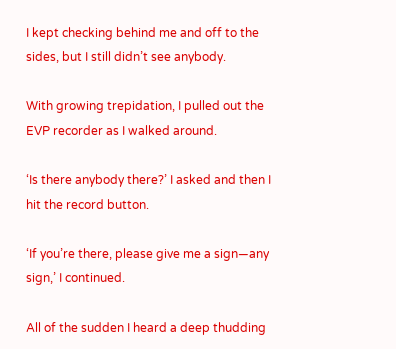I kept checking behind me and off to the sides, but I still didn’t see anybody.

With growing trepidation, I pulled out the EVP recorder as I walked around.

‘Is there anybody there?’ I asked and then I hit the record button.

‘If you’re there, please give me a sign—any sign,’ I continued.

All of the sudden I heard a deep thudding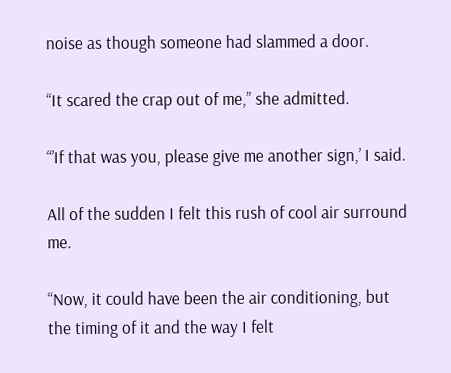noise as though someone had slammed a door.

“It scared the crap out of me,” she admitted.

“’If that was you, please give me another sign,’ I said.

All of the sudden I felt this rush of cool air surround me.

“Now, it could have been the air conditioning, but the timing of it and the way I felt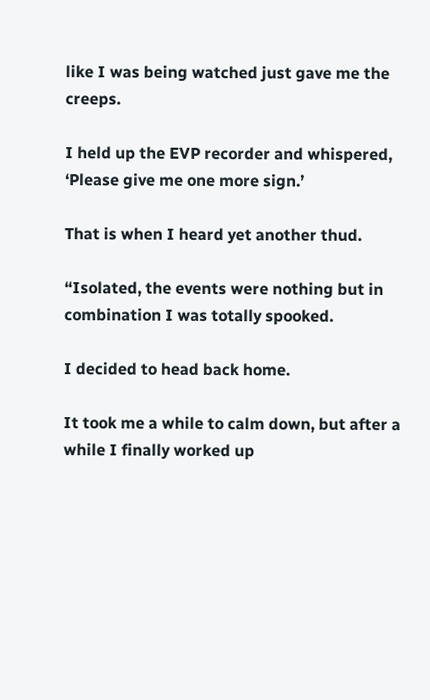like I was being watched just gave me the creeps.

I held up the EVP recorder and whispered, ‘Please give me one more sign.’

That is when I heard yet another thud.

“Isolated, the events were nothing but in combination I was totally spooked.

I decided to head back home.

It took me a while to calm down, but after a while I finally worked up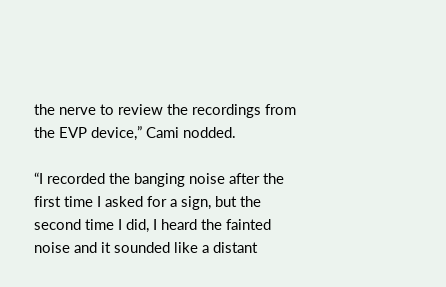the nerve to review the recordings from the EVP device,” Cami nodded.

“I recorded the banging noise after the first time I asked for a sign, but the second time I did, I heard the fainted noise and it sounded like a distant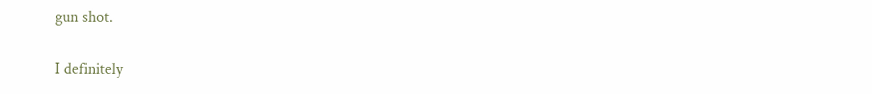gun shot.

I definitely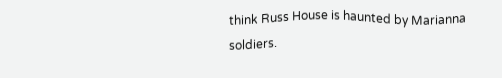think Russ House is haunted by Marianna soldiers.